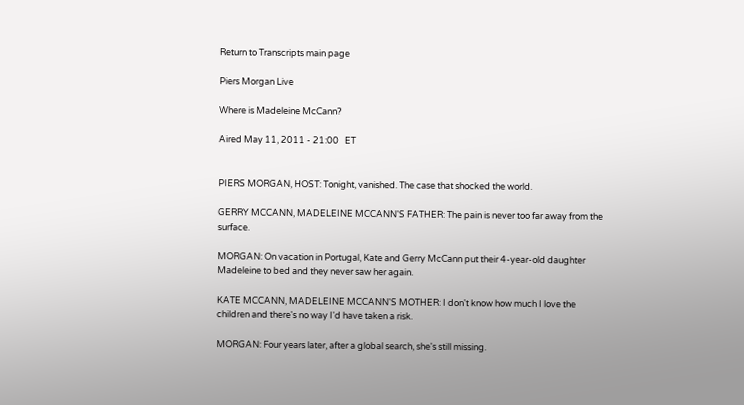Return to Transcripts main page

Piers Morgan Live

Where is Madeleine McCann?

Aired May 11, 2011 - 21:00   ET


PIERS MORGAN, HOST: Tonight, vanished. The case that shocked the world.

GERRY MCCANN, MADELEINE MCCANN'S FATHER: The pain is never too far away from the surface.

MORGAN: On vacation in Portugal, Kate and Gerry McCann put their 4-year-old daughter Madeleine to bed and they never saw her again.

KATE MCCANN, MADELEINE MCCANN'S MOTHER: I don't know how much I love the children and there's no way I'd have taken a risk.

MORGAN: Four years later, after a global search, she's still missing.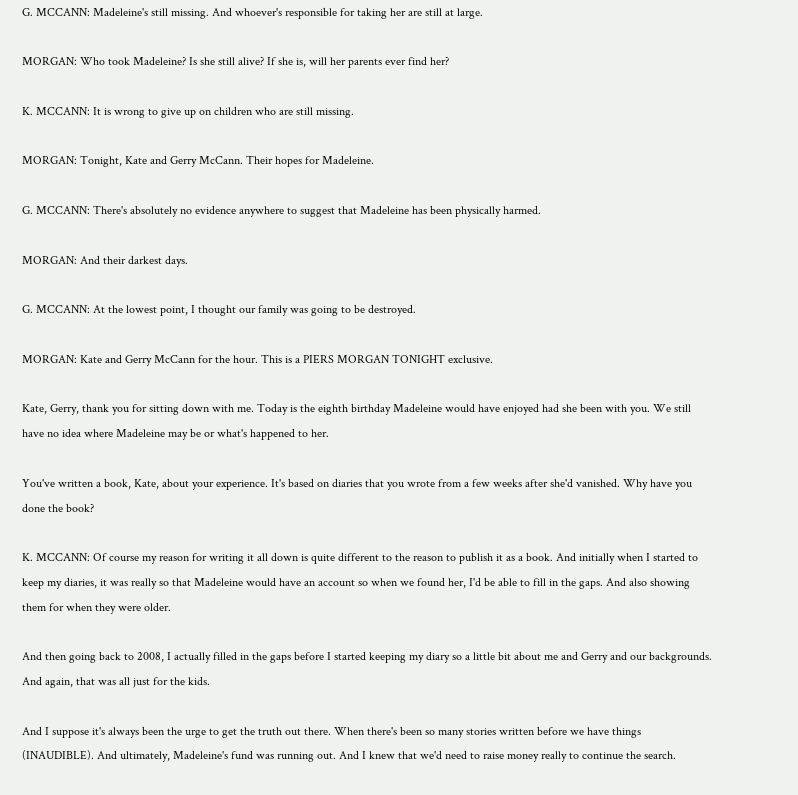G. MCCANN: Madeleine's still missing. And whoever's responsible for taking her are still at large.

MORGAN: Who took Madeleine? Is she still alive? If she is, will her parents ever find her?

K. MCCANN: It is wrong to give up on children who are still missing.

MORGAN: Tonight, Kate and Gerry McCann. Their hopes for Madeleine.

G. MCCANN: There's absolutely no evidence anywhere to suggest that Madeleine has been physically harmed.

MORGAN: And their darkest days.

G. MCCANN: At the lowest point, I thought our family was going to be destroyed.

MORGAN: Kate and Gerry McCann for the hour. This is a PIERS MORGAN TONIGHT exclusive.

Kate, Gerry, thank you for sitting down with me. Today is the eighth birthday Madeleine would have enjoyed had she been with you. We still have no idea where Madeleine may be or what's happened to her.

You've written a book, Kate, about your experience. It's based on diaries that you wrote from a few weeks after she'd vanished. Why have you done the book?

K. MCCANN: Of course my reason for writing it all down is quite different to the reason to publish it as a book. And initially when I started to keep my diaries, it was really so that Madeleine would have an account so when we found her, I'd be able to fill in the gaps. And also showing them for when they were older.

And then going back to 2008, I actually filled in the gaps before I started keeping my diary so a little bit about me and Gerry and our backgrounds. And again, that was all just for the kids.

And I suppose it's always been the urge to get the truth out there. When there's been so many stories written before we have things (INAUDIBLE). And ultimately, Madeleine's fund was running out. And I knew that we'd need to raise money really to continue the search.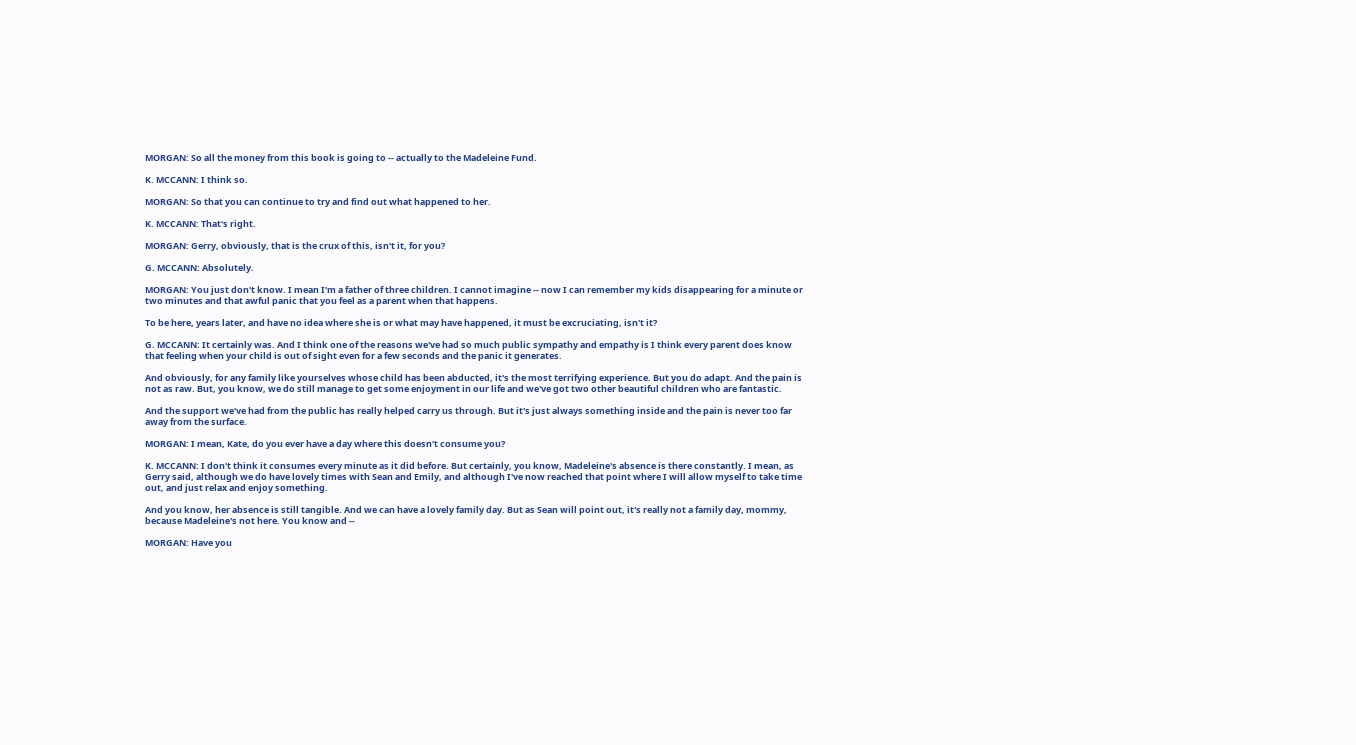MORGAN: So all the money from this book is going to -- actually to the Madeleine Fund.

K. MCCANN: I think so.

MORGAN: So that you can continue to try and find out what happened to her.

K. MCCANN: That's right.

MORGAN: Gerry, obviously, that is the crux of this, isn't it, for you?

G. MCCANN: Absolutely.

MORGAN: You just don't know. I mean I'm a father of three children. I cannot imagine -- now I can remember my kids disappearing for a minute or two minutes and that awful panic that you feel as a parent when that happens.

To be here, years later, and have no idea where she is or what may have happened, it must be excruciating, isn't it?

G. MCCANN: It certainly was. And I think one of the reasons we've had so much public sympathy and empathy is I think every parent does know that feeling when your child is out of sight even for a few seconds and the panic it generates.

And obviously, for any family like yourselves whose child has been abducted, it's the most terrifying experience. But you do adapt. And the pain is not as raw. But, you know, we do still manage to get some enjoyment in our life and we've got two other beautiful children who are fantastic.

And the support we've had from the public has really helped carry us through. But it's just always something inside and the pain is never too far away from the surface.

MORGAN: I mean, Kate, do you ever have a day where this doesn't consume you?

K. MCCANN: I don't think it consumes every minute as it did before. But certainly, you know, Madeleine's absence is there constantly. I mean, as Gerry said, although we do have lovely times with Sean and Emily, and although I've now reached that point where I will allow myself to take time out, and just relax and enjoy something.

And you know, her absence is still tangible. And we can have a lovely family day. But as Sean will point out, it's really not a family day, mommy, because Madeleine's not here. You know and --

MORGAN: Have you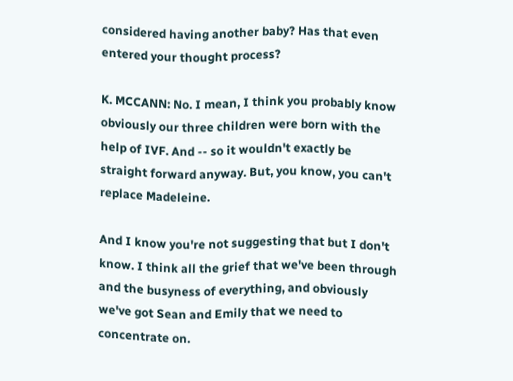considered having another baby? Has that even entered your thought process?

K. MCCANN: No. I mean, I think you probably know obviously our three children were born with the help of IVF. And -- so it wouldn't exactly be straight forward anyway. But, you know, you can't replace Madeleine.

And I know you're not suggesting that but I don't know. I think all the grief that we've been through and the busyness of everything, and obviously we've got Sean and Emily that we need to concentrate on.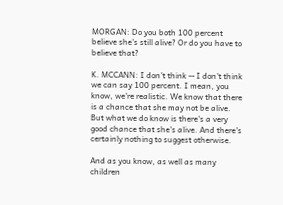MORGAN: Do you both 100 percent believe she's still alive? Or do you have to believe that?

K. MCCANN: I don't think -- I don't think we can say 100 percent. I mean, you know, we're realistic. We know that there is a chance that she may not be alive. But what we do know is there's a very good chance that she's alive. And there's certainly nothing to suggest otherwise.

And as you know, as well as many children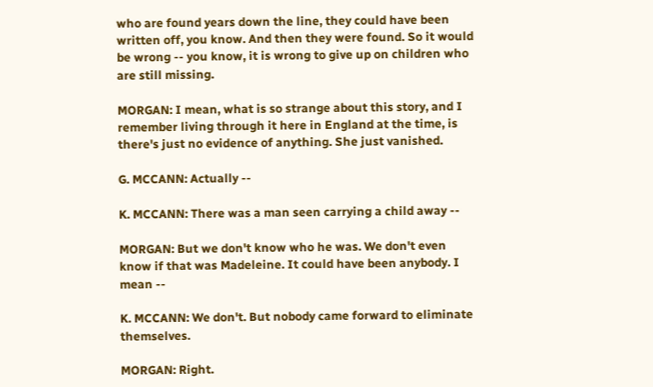who are found years down the line, they could have been written off, you know. And then they were found. So it would be wrong -- you know, it is wrong to give up on children who are still missing.

MORGAN: I mean, what is so strange about this story, and I remember living through it here in England at the time, is there's just no evidence of anything. She just vanished.

G. MCCANN: Actually --

K. MCCANN: There was a man seen carrying a child away --

MORGAN: But we don't know who he was. We don't even know if that was Madeleine. It could have been anybody. I mean --

K. MCCANN: We don't. But nobody came forward to eliminate themselves.

MORGAN: Right.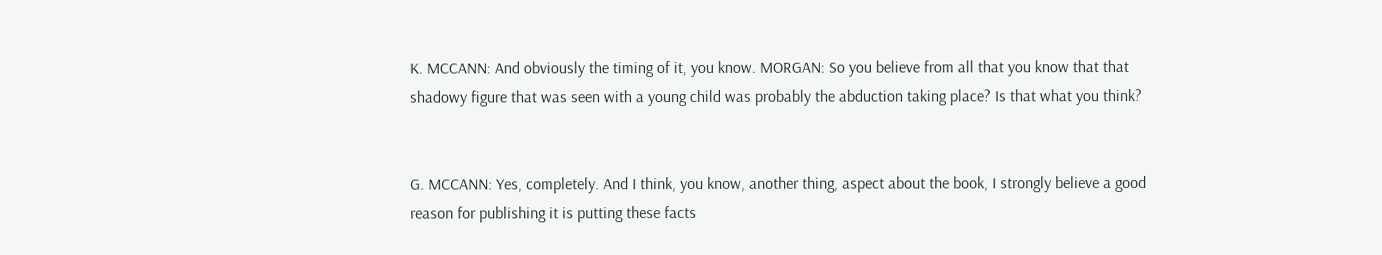K. MCCANN: And obviously the timing of it, you know. MORGAN: So you believe from all that you know that that shadowy figure that was seen with a young child was probably the abduction taking place? Is that what you think?


G. MCCANN: Yes, completely. And I think, you know, another thing, aspect about the book, I strongly believe a good reason for publishing it is putting these facts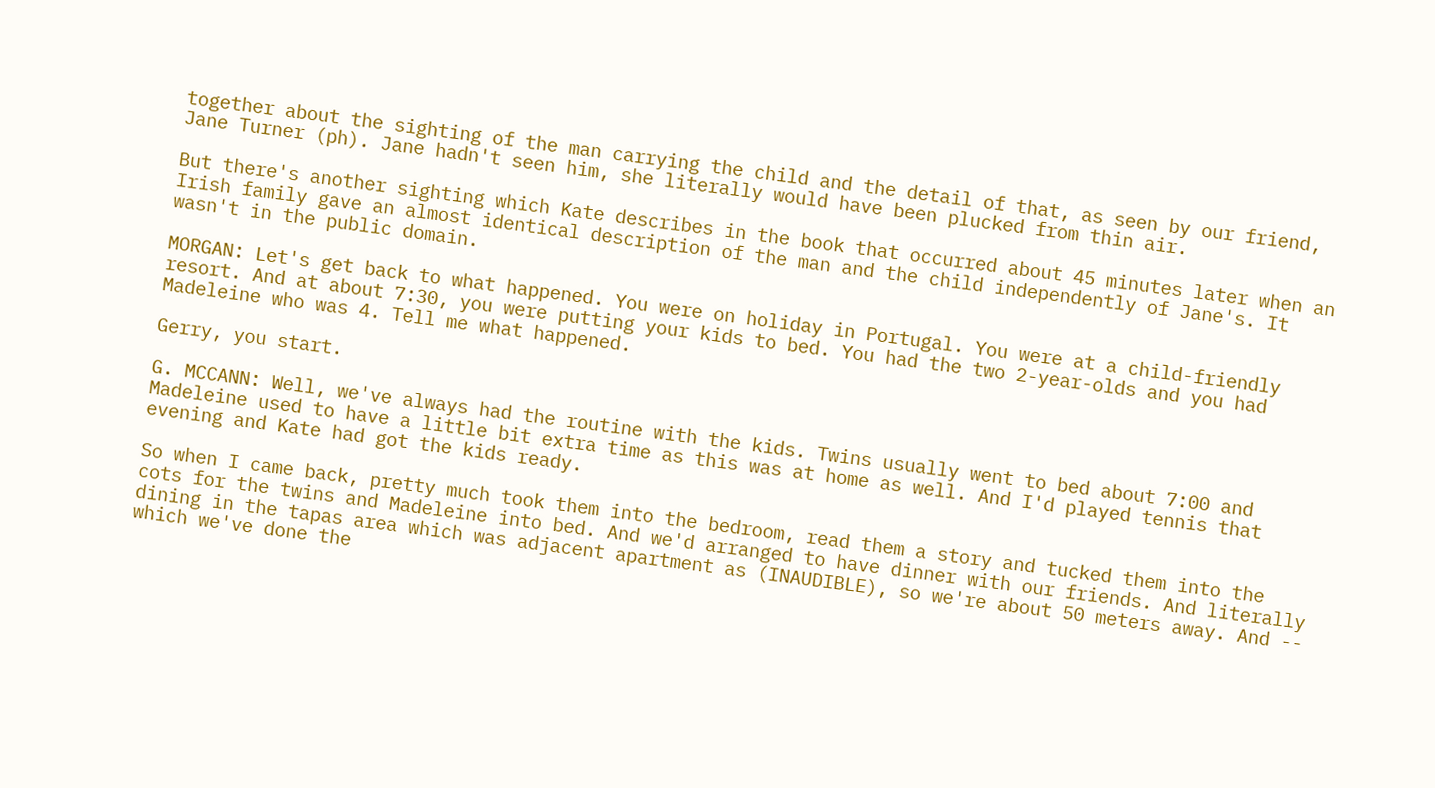together about the sighting of the man carrying the child and the detail of that, as seen by our friend, Jane Turner (ph). Jane hadn't seen him, she literally would have been plucked from thin air.

But there's another sighting which Kate describes in the book that occurred about 45 minutes later when an Irish family gave an almost identical description of the man and the child independently of Jane's. It wasn't in the public domain.

MORGAN: Let's get back to what happened. You were on holiday in Portugal. You were at a child-friendly resort. And at about 7:30, you were putting your kids to bed. You had the two 2-year-olds and you had Madeleine who was 4. Tell me what happened.

Gerry, you start.

G. MCCANN: Well, we've always had the routine with the kids. Twins usually went to bed about 7:00 and Madeleine used to have a little bit extra time as this was at home as well. And I'd played tennis that evening and Kate had got the kids ready.

So when I came back, pretty much took them into the bedroom, read them a story and tucked them into the cots for the twins and Madeleine into bed. And we'd arranged to have dinner with our friends. And literally dining in the tapas area which was adjacent apartment as (INAUDIBLE), so we're about 50 meters away. And -- which we've done the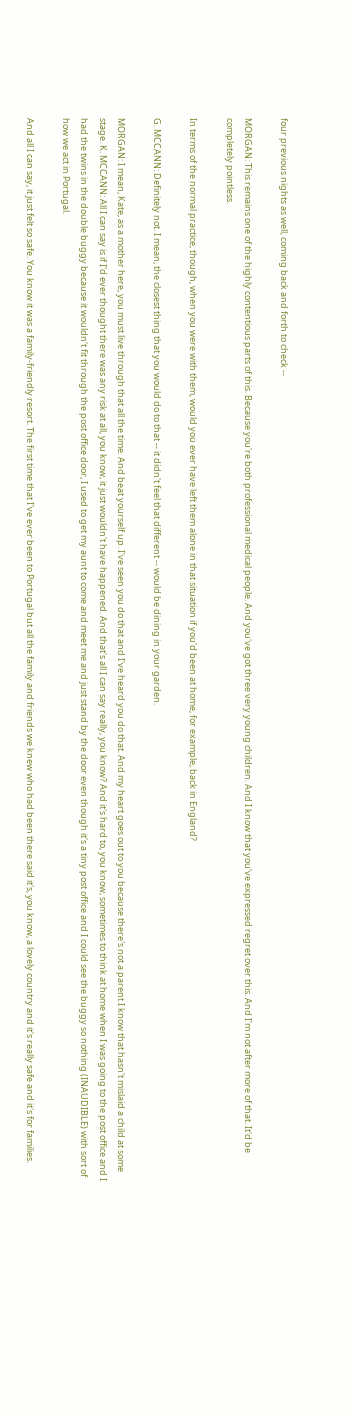four previous nights as well, coming back and forth to check --

MORGAN: This remains one of the highly contentious parts of this. Because you're both professional medical people. And you've got three very young children. And I know that you've expressed regret over this. And I'm not after more of that. It'd be completely pointless.

In terms of the normal practice, though, when you were with them, would you ever have left them alone in that situation if you'd been at home, for example, back in England?

G. MCCANN: Definitely not. I mean, the closest thing that you would do to that -- it didn't feel that different -- would be dining in your garden.

MORGAN: I mean, Kate, as a mother here, you must live through that all the time. And beat yourself up. I've seen you do that and I've heard you do that. And my heart goes out to you because there's not a parent I know that hasn't mislaid a child at some stage. K. MCCANN: All I can say is if I'd ever thought there was any risk at all, you know, it just wouldn't have happened. And that's all I can say really, you know? And it's hard to, you know, sometimes to think at home when I was going to the post office and I had the twins in the double buggy because it wouldn't fit through the post office door, I used to get my aunt to come and meet me and just stand by the door even though it's a tiny post office and I could see the buggy so nothing (INAUDIBLE) with sort of how we act in Portugal.

And all I can say, it just felt so safe. You know it was a family-friendly resort. The first time that I've ever been to Portugal but all the family and friends we knew who had been there said it's, you know, a lovely country and it's really safe and it's for families.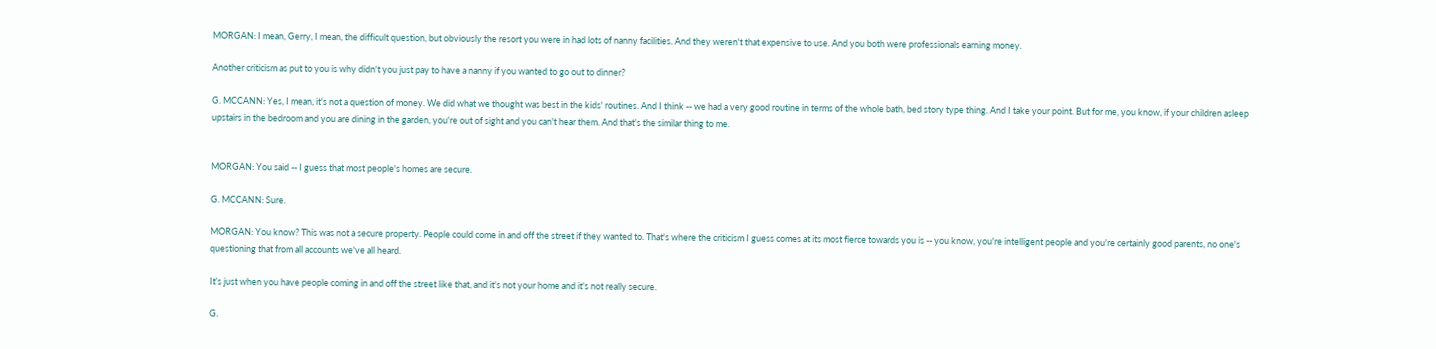MORGAN: I mean, Gerry, I mean, the difficult question, but obviously the resort you were in had lots of nanny facilities. And they weren't that expensive to use. And you both were professionals earning money.

Another criticism as put to you is why didn't you just pay to have a nanny if you wanted to go out to dinner?

G. MCCANN: Yes, I mean, it's not a question of money. We did what we thought was best in the kids' routines. And I think -- we had a very good routine in terms of the whole bath, bed story type thing. And I take your point. But for me, you know, if your children asleep upstairs in the bedroom and you are dining in the garden, you're out of sight and you can't hear them. And that's the similar thing to me.


MORGAN: You said -- I guess that most people's homes are secure.

G. MCCANN: Sure.

MORGAN: You know? This was not a secure property. People could come in and off the street if they wanted to. That's where the criticism I guess comes at its most fierce towards you is -- you know, you're intelligent people and you're certainly good parents, no one's questioning that from all accounts we've all heard.

It's just when you have people coming in and off the street like that, and it's not your home and it's not really secure.

G.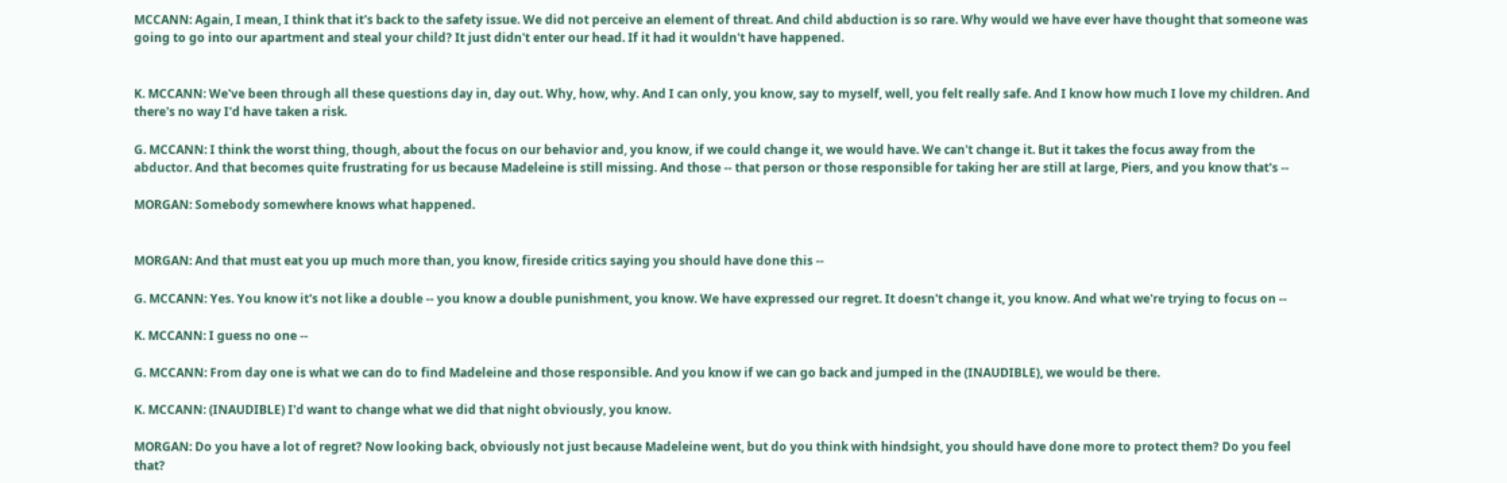MCCANN: Again, I mean, I think that it's back to the safety issue. We did not perceive an element of threat. And child abduction is so rare. Why would we have ever have thought that someone was going to go into our apartment and steal your child? It just didn't enter our head. If it had it wouldn't have happened.


K. MCCANN: We've been through all these questions day in, day out. Why, how, why. And I can only, you know, say to myself, well, you felt really safe. And I know how much I love my children. And there's no way I'd have taken a risk.

G. MCCANN: I think the worst thing, though, about the focus on our behavior and, you know, if we could change it, we would have. We can't change it. But it takes the focus away from the abductor. And that becomes quite frustrating for us because Madeleine is still missing. And those -- that person or those responsible for taking her are still at large, Piers, and you know that's --

MORGAN: Somebody somewhere knows what happened.


MORGAN: And that must eat you up much more than, you know, fireside critics saying you should have done this --

G. MCCANN: Yes. You know it's not like a double -- you know a double punishment, you know. We have expressed our regret. It doesn't change it, you know. And what we're trying to focus on --

K. MCCANN: I guess no one --

G. MCCANN: From day one is what we can do to find Madeleine and those responsible. And you know if we can go back and jumped in the (INAUDIBLE), we would be there.

K. MCCANN: (INAUDIBLE) I'd want to change what we did that night obviously, you know.

MORGAN: Do you have a lot of regret? Now looking back, obviously not just because Madeleine went, but do you think with hindsight, you should have done more to protect them? Do you feel that?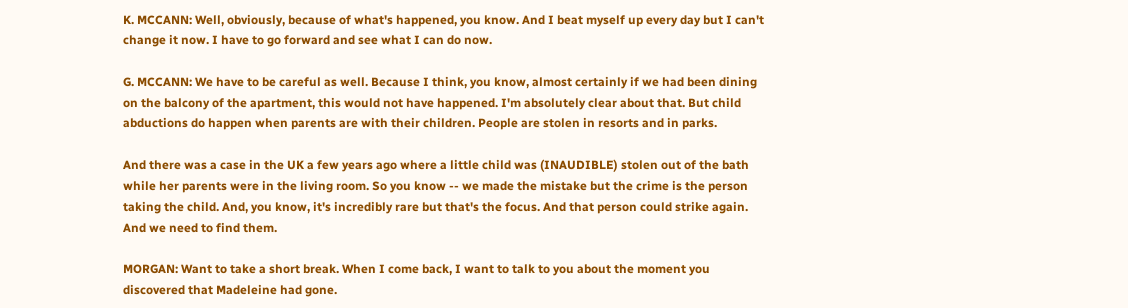K. MCCANN: Well, obviously, because of what's happened, you know. And I beat myself up every day but I can't change it now. I have to go forward and see what I can do now.

G. MCCANN: We have to be careful as well. Because I think, you know, almost certainly if we had been dining on the balcony of the apartment, this would not have happened. I'm absolutely clear about that. But child abductions do happen when parents are with their children. People are stolen in resorts and in parks.

And there was a case in the UK a few years ago where a little child was (INAUDIBLE) stolen out of the bath while her parents were in the living room. So you know -- we made the mistake but the crime is the person taking the child. And, you know, it's incredibly rare but that's the focus. And that person could strike again. And we need to find them.

MORGAN: Want to take a short break. When I come back, I want to talk to you about the moment you discovered that Madeleine had gone.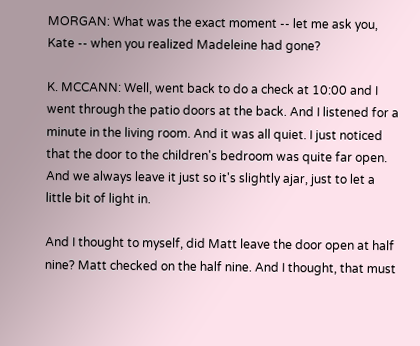MORGAN: What was the exact moment -- let me ask you, Kate -- when you realized Madeleine had gone?

K. MCCANN: Well, went back to do a check at 10:00 and I went through the patio doors at the back. And I listened for a minute in the living room. And it was all quiet. I just noticed that the door to the children's bedroom was quite far open. And we always leave it just so it's slightly ajar, just to let a little bit of light in.

And I thought to myself, did Matt leave the door open at half nine? Matt checked on the half nine. And I thought, that must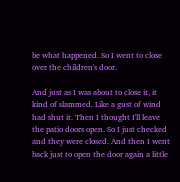be what happened. So I went to close over the children's door.

And just as I was about to close it, it kind of slammed. Like a gust of wind had shut it. Then I thought I'll leave the patio doors open. So I just checked and they were closed. And then I went back just to open the door again a little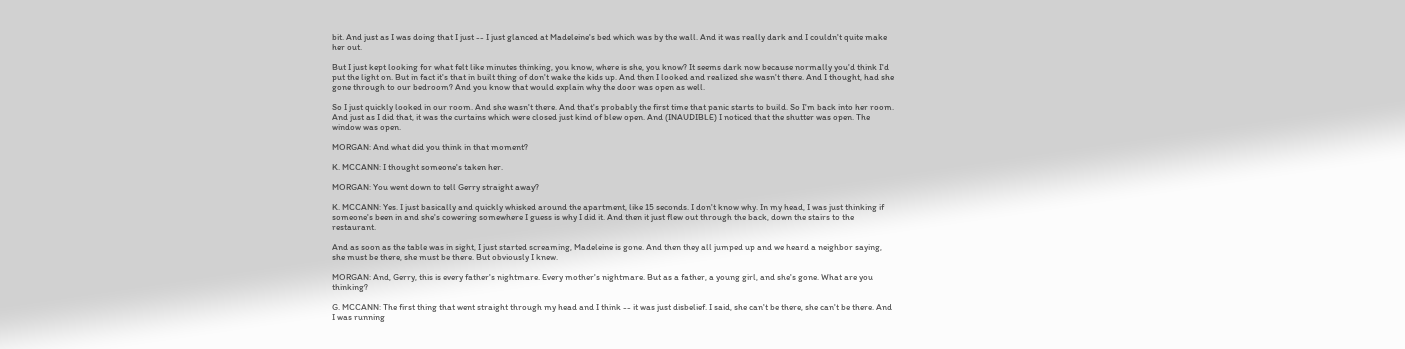bit. And just as I was doing that I just -- I just glanced at Madeleine's bed which was by the wall. And it was really dark and I couldn't quite make her out.

But I just kept looking for what felt like minutes thinking, you know, where is she, you know? It seems dark now because normally you'd think I'd put the light on. But in fact it's that in built thing of don't wake the kids up. And then I looked and realized she wasn't there. And I thought, had she gone through to our bedroom? And you know that would explain why the door was open as well.

So I just quickly looked in our room. And she wasn't there. And that's probably the first time that panic starts to build. So I'm back into her room. And just as I did that, it was the curtains which were closed just kind of blew open. And (INAUDIBLE) I noticed that the shutter was open. The window was open.

MORGAN: And what did you think in that moment?

K. MCCANN: I thought someone's taken her.

MORGAN: You went down to tell Gerry straight away?

K. MCCANN: Yes. I just basically and quickly whisked around the apartment, like 15 seconds. I don't know why. In my head, I was just thinking if someone's been in and she's cowering somewhere I guess is why I did it. And then it just flew out through the back, down the stairs to the restaurant.

And as soon as the table was in sight, I just started screaming, Madeleine is gone. And then they all jumped up and we heard a neighbor saying, she must be there, she must be there. But obviously I knew.

MORGAN: And, Gerry, this is every father's nightmare. Every mother's nightmare. But as a father, a young girl, and she's gone. What are you thinking?

G. MCCANN: The first thing that went straight through my head and I think -- it was just disbelief. I said, she can't be there, she can't be there. And I was running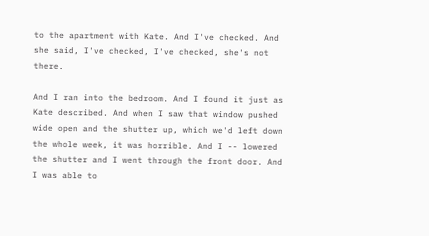to the apartment with Kate. And I've checked. And she said, I've checked, I've checked, she's not there.

And I ran into the bedroom. And I found it just as Kate described. And when I saw that window pushed wide open and the shutter up, which we'd left down the whole week, it was horrible. And I -- lowered the shutter and I went through the front door. And I was able to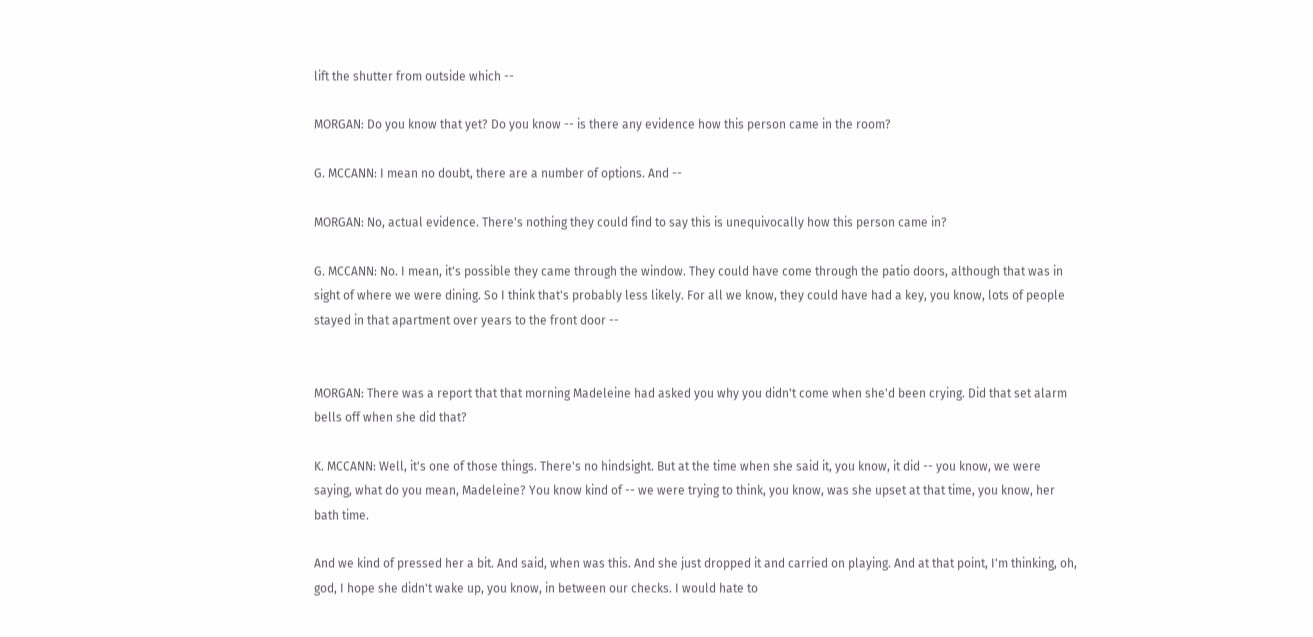lift the shutter from outside which --

MORGAN: Do you know that yet? Do you know -- is there any evidence how this person came in the room?

G. MCCANN: I mean no doubt, there are a number of options. And --

MORGAN: No, actual evidence. There's nothing they could find to say this is unequivocally how this person came in?

G. MCCANN: No. I mean, it's possible they came through the window. They could have come through the patio doors, although that was in sight of where we were dining. So I think that's probably less likely. For all we know, they could have had a key, you know, lots of people stayed in that apartment over years to the front door --


MORGAN: There was a report that that morning Madeleine had asked you why you didn't come when she'd been crying. Did that set alarm bells off when she did that?

K. MCCANN: Well, it's one of those things. There's no hindsight. But at the time when she said it, you know, it did -- you know, we were saying, what do you mean, Madeleine? You know kind of -- we were trying to think, you know, was she upset at that time, you know, her bath time.

And we kind of pressed her a bit. And said, when was this. And she just dropped it and carried on playing. And at that point, I'm thinking, oh, god, I hope she didn't wake up, you know, in between our checks. I would hate to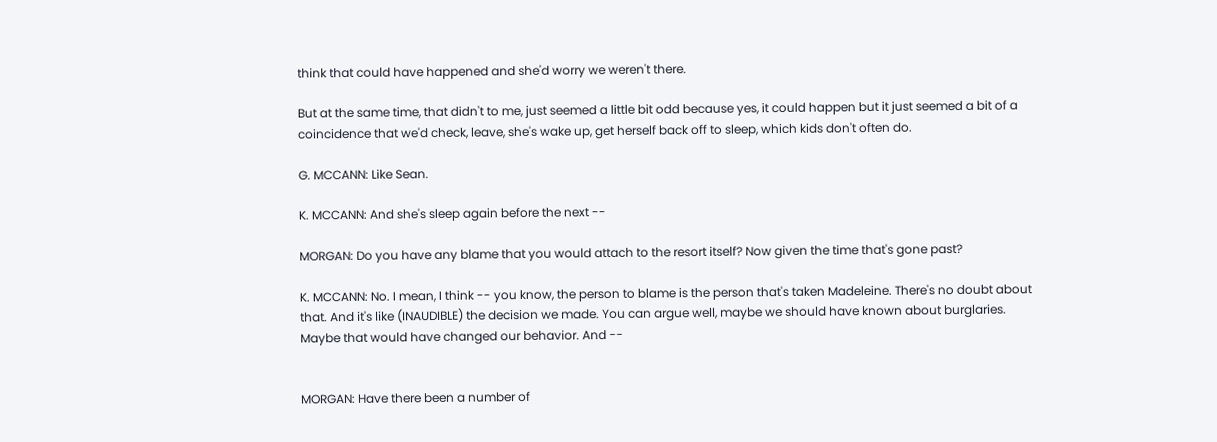think that could have happened and she'd worry we weren't there.

But at the same time, that didn't to me, just seemed a little bit odd because yes, it could happen but it just seemed a bit of a coincidence that we'd check, leave, she's wake up, get herself back off to sleep, which kids don't often do.

G. MCCANN: Like Sean.

K. MCCANN: And she's sleep again before the next --

MORGAN: Do you have any blame that you would attach to the resort itself? Now given the time that's gone past?

K. MCCANN: No. I mean, I think -- you know, the person to blame is the person that's taken Madeleine. There's no doubt about that. And it's like (INAUDIBLE) the decision we made. You can argue well, maybe we should have known about burglaries. Maybe that would have changed our behavior. And --


MORGAN: Have there been a number of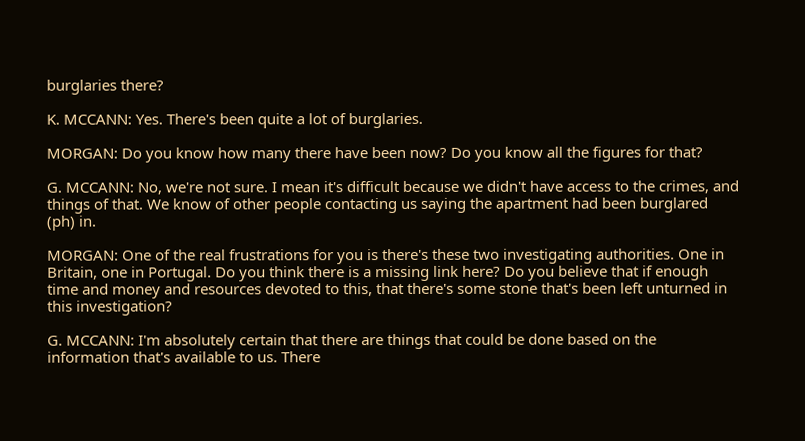burglaries there?

K. MCCANN: Yes. There's been quite a lot of burglaries.

MORGAN: Do you know how many there have been now? Do you know all the figures for that?

G. MCCANN: No, we're not sure. I mean it's difficult because we didn't have access to the crimes, and things of that. We know of other people contacting us saying the apartment had been burglared (ph) in.

MORGAN: One of the real frustrations for you is there's these two investigating authorities. One in Britain, one in Portugal. Do you think there is a missing link here? Do you believe that if enough time and money and resources devoted to this, that there's some stone that's been left unturned in this investigation?

G. MCCANN: I'm absolutely certain that there are things that could be done based on the information that's available to us. There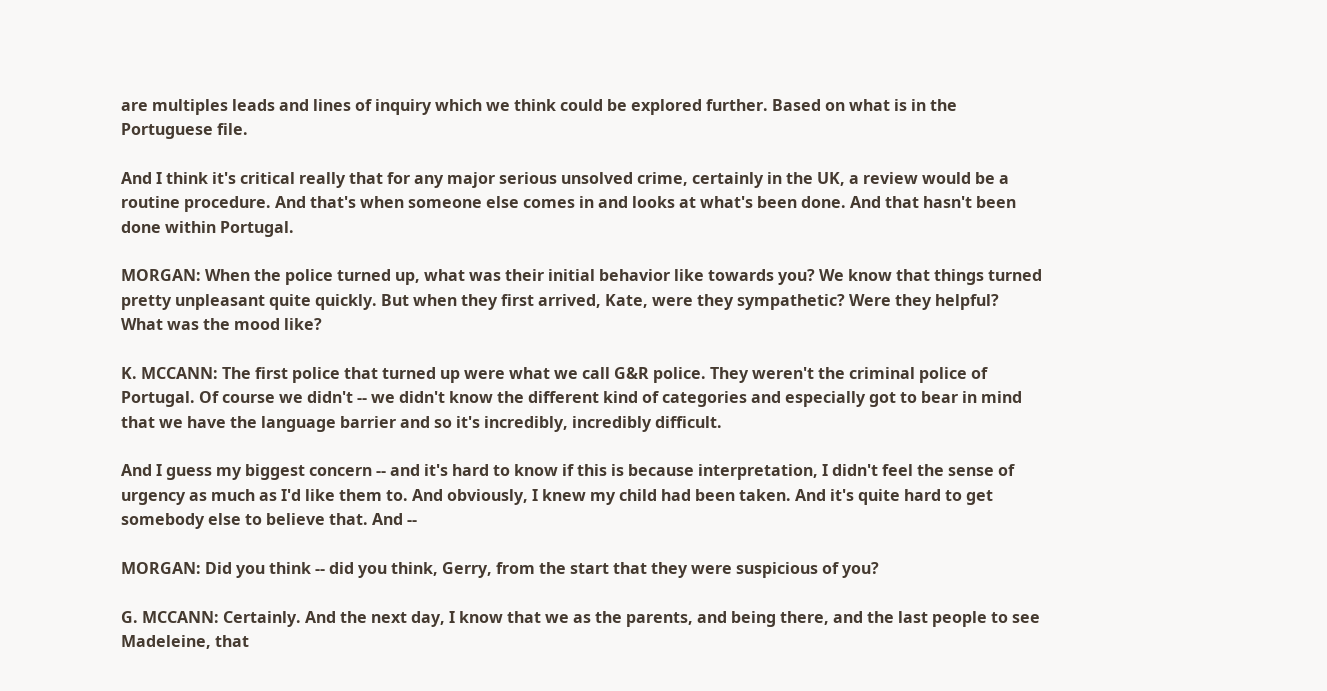are multiples leads and lines of inquiry which we think could be explored further. Based on what is in the Portuguese file.

And I think it's critical really that for any major serious unsolved crime, certainly in the UK, a review would be a routine procedure. And that's when someone else comes in and looks at what's been done. And that hasn't been done within Portugal.

MORGAN: When the police turned up, what was their initial behavior like towards you? We know that things turned pretty unpleasant quite quickly. But when they first arrived, Kate, were they sympathetic? Were they helpful? What was the mood like?

K. MCCANN: The first police that turned up were what we call G&R police. They weren't the criminal police of Portugal. Of course we didn't -- we didn't know the different kind of categories and especially got to bear in mind that we have the language barrier and so it's incredibly, incredibly difficult.

And I guess my biggest concern -- and it's hard to know if this is because interpretation, I didn't feel the sense of urgency as much as I'd like them to. And obviously, I knew my child had been taken. And it's quite hard to get somebody else to believe that. And --

MORGAN: Did you think -- did you think, Gerry, from the start that they were suspicious of you?

G. MCCANN: Certainly. And the next day, I know that we as the parents, and being there, and the last people to see Madeleine, that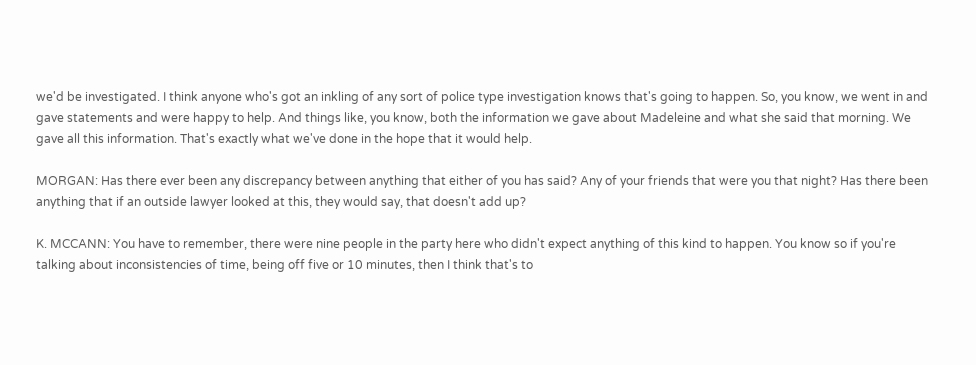we'd be investigated. I think anyone who's got an inkling of any sort of police type investigation knows that's going to happen. So, you know, we went in and gave statements and were happy to help. And things like, you know, both the information we gave about Madeleine and what she said that morning. We gave all this information. That's exactly what we've done in the hope that it would help.

MORGAN: Has there ever been any discrepancy between anything that either of you has said? Any of your friends that were you that night? Has there been anything that if an outside lawyer looked at this, they would say, that doesn't add up?

K. MCCANN: You have to remember, there were nine people in the party here who didn't expect anything of this kind to happen. You know so if you're talking about inconsistencies of time, being off five or 10 minutes, then I think that's to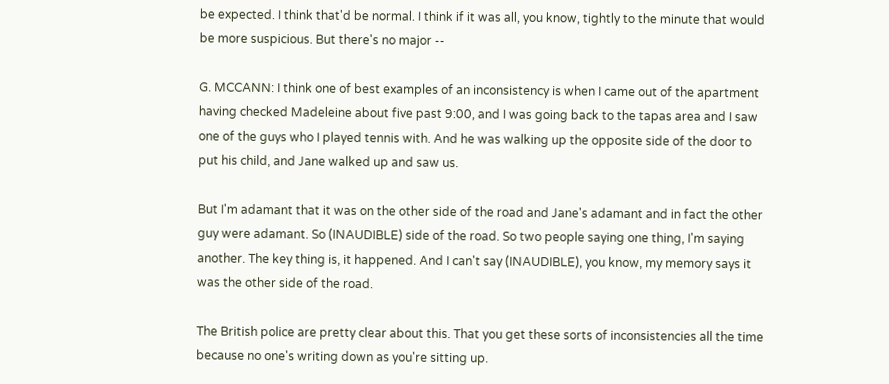be expected. I think that'd be normal. I think if it was all, you know, tightly to the minute that would be more suspicious. But there's no major --

G. MCCANN: I think one of best examples of an inconsistency is when I came out of the apartment having checked Madeleine about five past 9:00, and I was going back to the tapas area and I saw one of the guys who I played tennis with. And he was walking up the opposite side of the door to put his child, and Jane walked up and saw us.

But I'm adamant that it was on the other side of the road and Jane's adamant and in fact the other guy were adamant. So (INAUDIBLE) side of the road. So two people saying one thing, I'm saying another. The key thing is, it happened. And I can't say (INAUDIBLE), you know, my memory says it was the other side of the road.

The British police are pretty clear about this. That you get these sorts of inconsistencies all the time because no one's writing down as you're sitting up.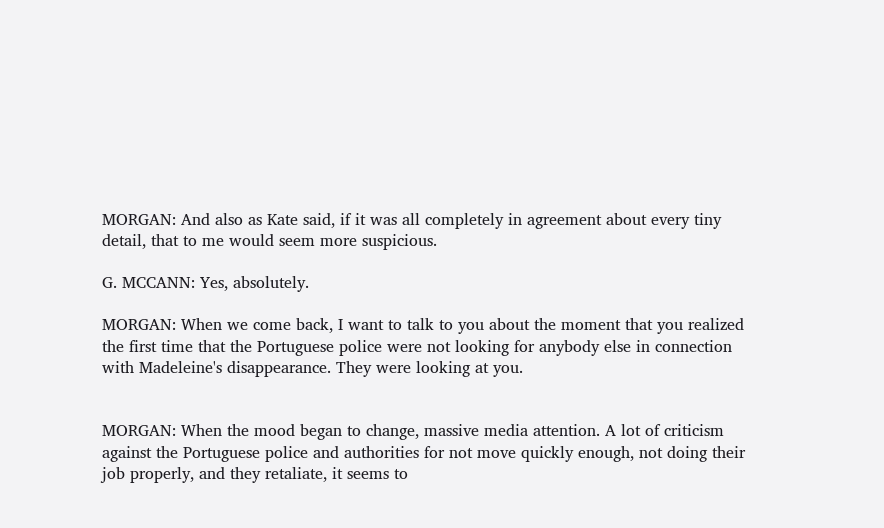MORGAN: And also as Kate said, if it was all completely in agreement about every tiny detail, that to me would seem more suspicious.

G. MCCANN: Yes, absolutely.

MORGAN: When we come back, I want to talk to you about the moment that you realized the first time that the Portuguese police were not looking for anybody else in connection with Madeleine's disappearance. They were looking at you.


MORGAN: When the mood began to change, massive media attention. A lot of criticism against the Portuguese police and authorities for not move quickly enough, not doing their job properly, and they retaliate, it seems to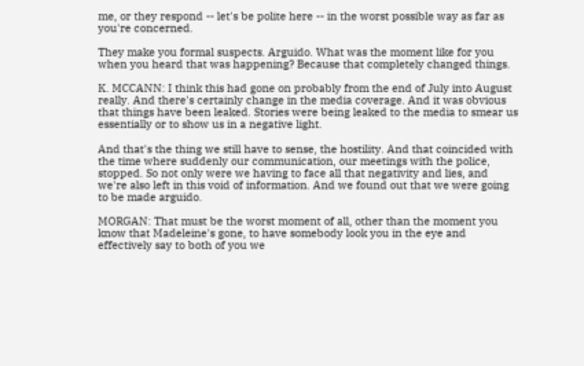me, or they respond -- let's be polite here -- in the worst possible way as far as you're concerned.

They make you formal suspects. Arguido. What was the moment like for you when you heard that was happening? Because that completely changed things.

K. MCCANN: I think this had gone on probably from the end of July into August really. And there's certainly change in the media coverage. And it was obvious that things have been leaked. Stories were being leaked to the media to smear us essentially or to show us in a negative light.

And that's the thing we still have to sense, the hostility. And that coincided with the time where suddenly our communication, our meetings with the police, stopped. So not only were we having to face all that negativity and lies, and we're also left in this void of information. And we found out that we were going to be made arguido.

MORGAN: That must be the worst moment of all, other than the moment you know that Madeleine's gone, to have somebody look you in the eye and effectively say to both of you we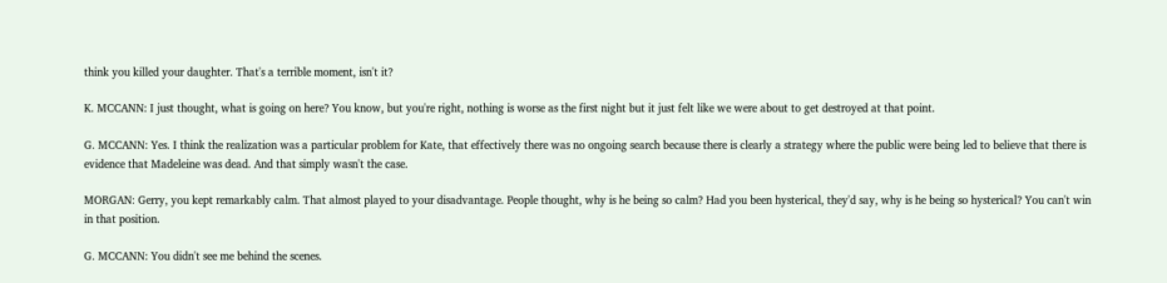think you killed your daughter. That's a terrible moment, isn't it?

K. MCCANN: I just thought, what is going on here? You know, but you're right, nothing is worse as the first night but it just felt like we were about to get destroyed at that point.

G. MCCANN: Yes. I think the realization was a particular problem for Kate, that effectively there was no ongoing search because there is clearly a strategy where the public were being led to believe that there is evidence that Madeleine was dead. And that simply wasn't the case.

MORGAN: Gerry, you kept remarkably calm. That almost played to your disadvantage. People thought, why is he being so calm? Had you been hysterical, they'd say, why is he being so hysterical? You can't win in that position.

G. MCCANN: You didn't see me behind the scenes.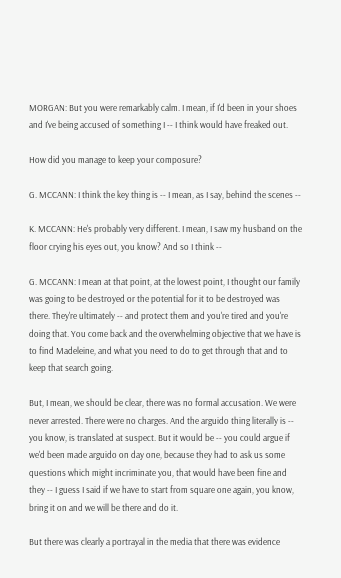MORGAN: But you were remarkably calm. I mean, if I'd been in your shoes and I've being accused of something I -- I think would have freaked out.

How did you manage to keep your composure?

G. MCCANN: I think the key thing is -- I mean, as I say, behind the scenes --

K. MCCANN: He's probably very different. I mean, I saw my husband on the floor crying his eyes out, you know? And so I think --

G. MCCANN: I mean at that point, at the lowest point, I thought our family was going to be destroyed or the potential for it to be destroyed was there. They're ultimately -- and protect them and you're tired and you're doing that. You come back and the overwhelming objective that we have is to find Madeleine, and what you need to do to get through that and to keep that search going.

But, I mean, we should be clear, there was no formal accusation. We were never arrested. There were no charges. And the arguido thing literally is -- you know, is translated at suspect. But it would be -- you could argue if we'd been made arguido on day one, because they had to ask us some questions which might incriminate you, that would have been fine and they -- I guess I said if we have to start from square one again, you know, bring it on and we will be there and do it.

But there was clearly a portrayal in the media that there was evidence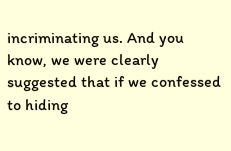incriminating us. And you know, we were clearly suggested that if we confessed to hiding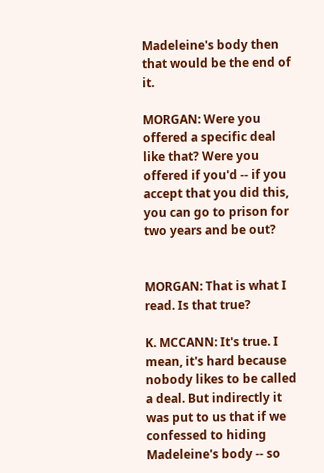Madeleine's body then that would be the end of it.

MORGAN: Were you offered a specific deal like that? Were you offered if you'd -- if you accept that you did this, you can go to prison for two years and be out?


MORGAN: That is what I read. Is that true?

K. MCCANN: It's true. I mean, it's hard because nobody likes to be called a deal. But indirectly it was put to us that if we confessed to hiding Madeleine's body -- so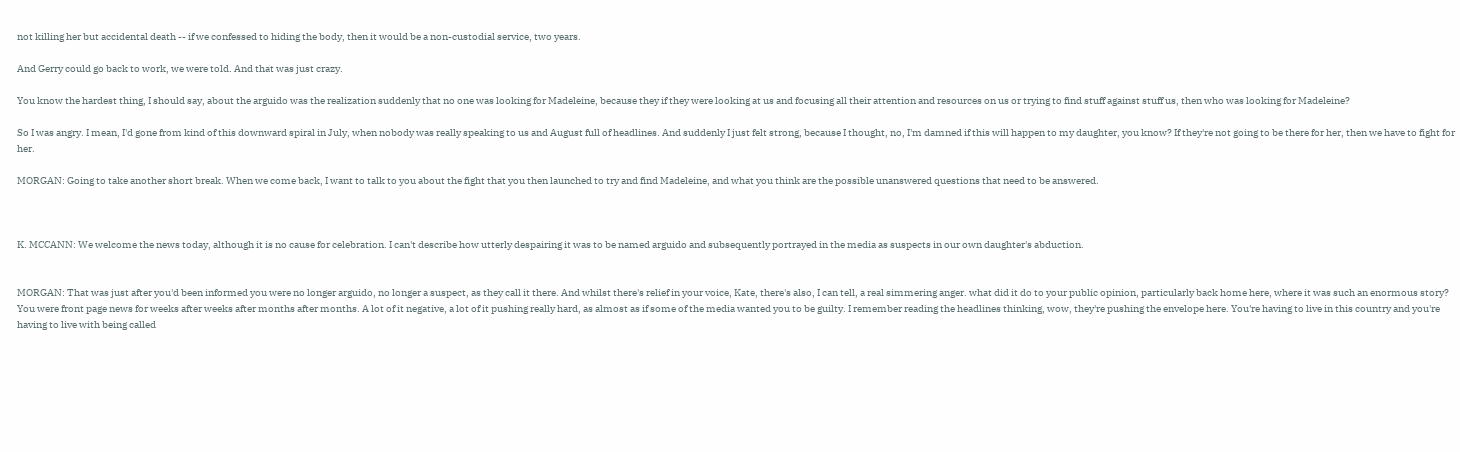not killing her but accidental death -- if we confessed to hiding the body, then it would be a non-custodial service, two years.

And Gerry could go back to work, we were told. And that was just crazy.

You know the hardest thing, I should say, about the arguido was the realization suddenly that no one was looking for Madeleine, because they if they were looking at us and focusing all their attention and resources on us or trying to find stuff against stuff us, then who was looking for Madeleine?

So I was angry. I mean, I'd gone from kind of this downward spiral in July, when nobody was really speaking to us and August full of headlines. And suddenly I just felt strong, because I thought, no, I'm damned if this will happen to my daughter, you know? If they're not going to be there for her, then we have to fight for her.

MORGAN: Going to take another short break. When we come back, I want to talk to you about the fight that you then launched to try and find Madeleine, and what you think are the possible unanswered questions that need to be answered.



K. MCCANN: We welcome the news today, although it is no cause for celebration. I can't describe how utterly despairing it was to be named arguido and subsequently portrayed in the media as suspects in our own daughter's abduction.


MORGAN: That was just after you'd been informed you were no longer arguido, no longer a suspect, as they call it there. And whilst there's relief in your voice, Kate, there's also, I can tell, a real simmering anger. what did it do to your public opinion, particularly back home here, where it was such an enormous story? You were front page news for weeks after weeks after months after months. A lot of it negative, a lot of it pushing really hard, as almost as if some of the media wanted you to be guilty. I remember reading the headlines thinking, wow, they're pushing the envelope here. You're having to live in this country and you're having to live with being called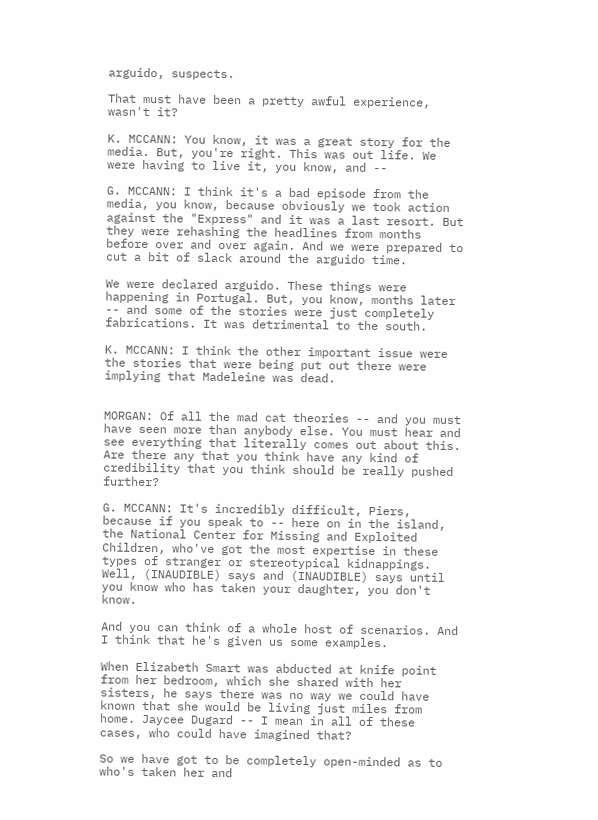arguido, suspects.

That must have been a pretty awful experience, wasn't it?

K. MCCANN: You know, it was a great story for the media. But, you're right. This was out life. We were having to live it, you know, and --

G. MCCANN: I think it's a bad episode from the media, you know, because obviously we took action against the "Express" and it was a last resort. But they were rehashing the headlines from months before over and over again. And we were prepared to cut a bit of slack around the arguido time.

We were declared arguido. These things were happening in Portugal. But, you know, months later -- and some of the stories were just completely fabrications. It was detrimental to the south.

K. MCCANN: I think the other important issue were the stories that were being put out there were implying that Madeleine was dead.


MORGAN: Of all the mad cat theories -- and you must have seen more than anybody else. You must hear and see everything that literally comes out about this. Are there any that you think have any kind of credibility that you think should be really pushed further?

G. MCCANN: It's incredibly difficult, Piers, because if you speak to -- here on in the island, the National Center for Missing and Exploited Children, who've got the most expertise in these types of stranger or stereotypical kidnappings. Well, (INAUDIBLE) says and (INAUDIBLE) says until you know who has taken your daughter, you don't know.

And you can think of a whole host of scenarios. And I think that he's given us some examples.

When Elizabeth Smart was abducted at knife point from her bedroom, which she shared with her sisters, he says there was no way we could have known that she would be living just miles from home. Jaycee Dugard -- I mean in all of these cases, who could have imagined that?

So we have got to be completely open-minded as to who's taken her and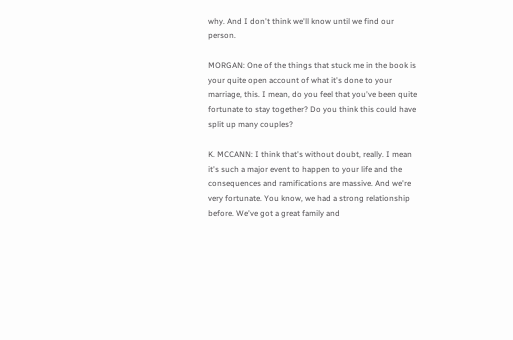why. And I don't think we'll know until we find our person.

MORGAN: One of the things that stuck me in the book is your quite open account of what it's done to your marriage, this. I mean, do you feel that you've been quite fortunate to stay together? Do you think this could have split up many couples?

K. MCCANN: I think that's without doubt, really. I mean it's such a major event to happen to your life and the consequences and ramifications are massive. And we're very fortunate. You know, we had a strong relationship before. We've got a great family and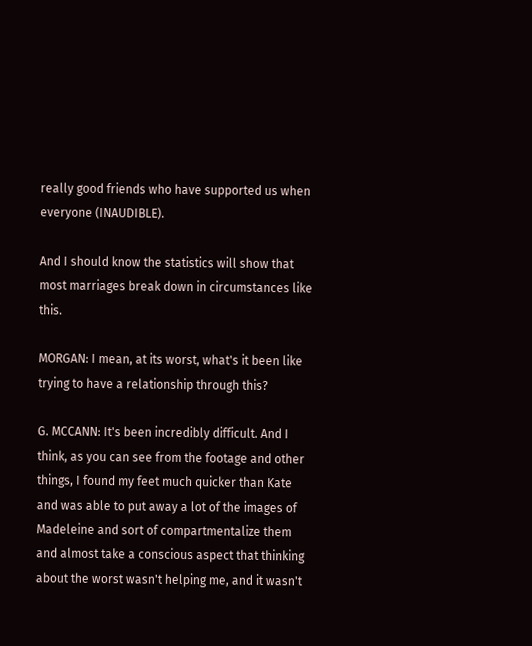really good friends who have supported us when everyone (INAUDIBLE).

And I should know the statistics will show that most marriages break down in circumstances like this.

MORGAN: I mean, at its worst, what's it been like trying to have a relationship through this?

G. MCCANN: It's been incredibly difficult. And I think, as you can see from the footage and other things, I found my feet much quicker than Kate and was able to put away a lot of the images of Madeleine and sort of compartmentalize them and almost take a conscious aspect that thinking about the worst wasn't helping me, and it wasn't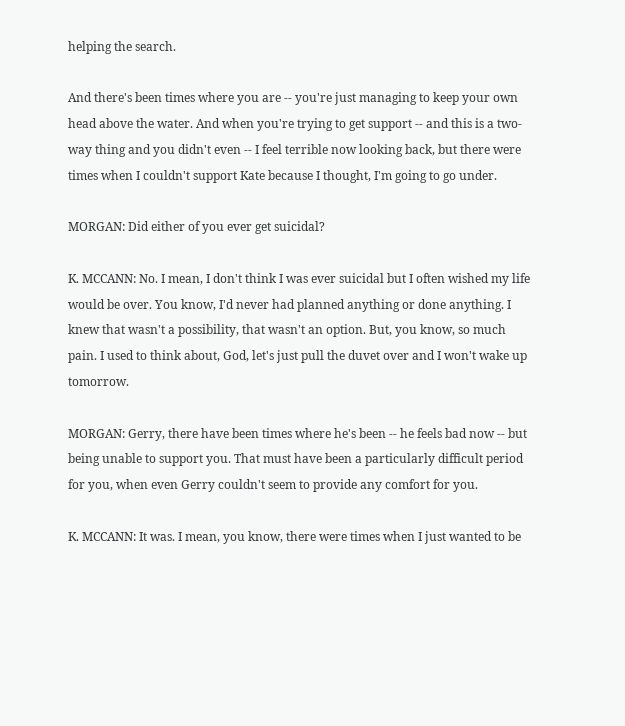helping the search.

And there's been times where you are -- you're just managing to keep your own head above the water. And when you're trying to get support -- and this is a two-way thing and you didn't even -- I feel terrible now looking back, but there were times when I couldn't support Kate because I thought, I'm going to go under.

MORGAN: Did either of you ever get suicidal?

K. MCCANN: No. I mean, I don't think I was ever suicidal but I often wished my life would be over. You know, I'd never had planned anything or done anything. I knew that wasn't a possibility, that wasn't an option. But, you know, so much pain. I used to think about, God, let's just pull the duvet over and I won't wake up tomorrow.

MORGAN: Gerry, there have been times where he's been -- he feels bad now -- but being unable to support you. That must have been a particularly difficult period for you, when even Gerry couldn't seem to provide any comfort for you.

K. MCCANN: It was. I mean, you know, there were times when I just wanted to be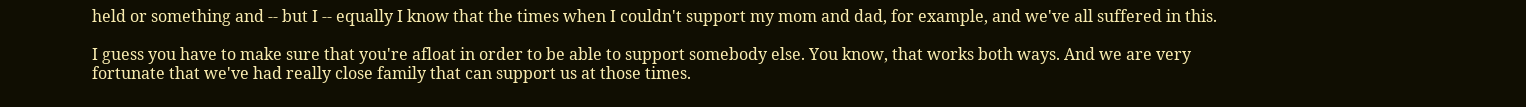held or something and -- but I -- equally I know that the times when I couldn't support my mom and dad, for example, and we've all suffered in this.

I guess you have to make sure that you're afloat in order to be able to support somebody else. You know, that works both ways. And we are very fortunate that we've had really close family that can support us at those times.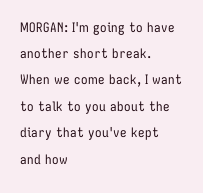MORGAN: I'm going to have another short break. When we come back, I want to talk to you about the diary that you've kept and how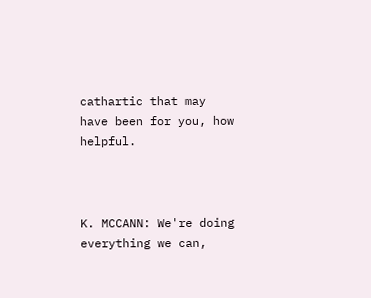cathartic that may have been for you, how helpful.



K. MCCANN: We're doing everything we can,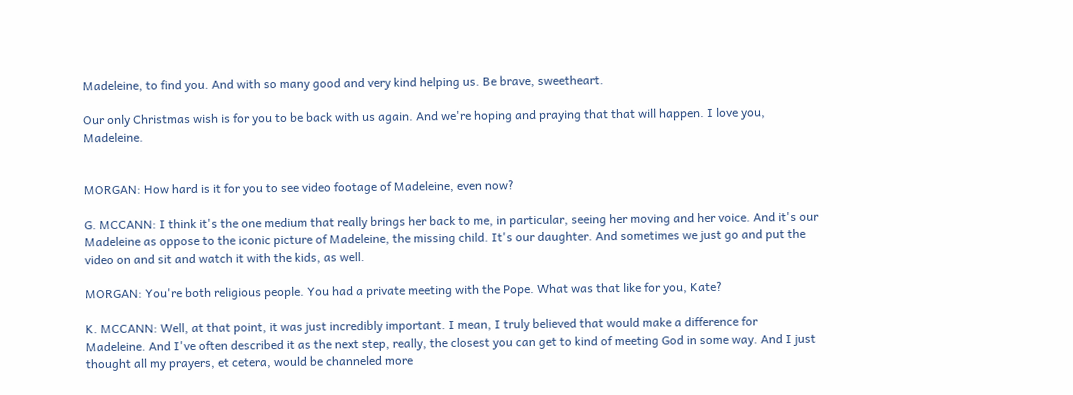Madeleine, to find you. And with so many good and very kind helping us. Be brave, sweetheart.

Our only Christmas wish is for you to be back with us again. And we're hoping and praying that that will happen. I love you, Madeleine.


MORGAN: How hard is it for you to see video footage of Madeleine, even now?

G. MCCANN: I think it's the one medium that really brings her back to me, in particular, seeing her moving and her voice. And it's our Madeleine as oppose to the iconic picture of Madeleine, the missing child. It's our daughter. And sometimes we just go and put the video on and sit and watch it with the kids, as well.

MORGAN: You're both religious people. You had a private meeting with the Pope. What was that like for you, Kate?

K. MCCANN: Well, at that point, it was just incredibly important. I mean, I truly believed that would make a difference for Madeleine. And I've often described it as the next step, really, the closest you can get to kind of meeting God in some way. And I just thought all my prayers, et cetera, would be channeled more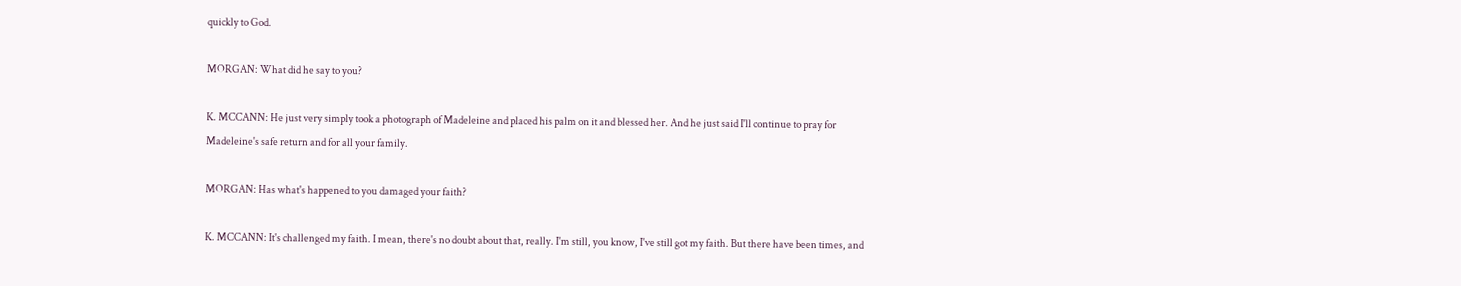quickly to God.

MORGAN: What did he say to you?

K. MCCANN: He just very simply took a photograph of Madeleine and placed his palm on it and blessed her. And he just said I'll continue to pray for Madeleine's safe return and for all your family.

MORGAN: Has what's happened to you damaged your faith?

K. MCCANN: It's challenged my faith. I mean, there's no doubt about that, really. I'm still, you know, I've still got my faith. But there have been times, and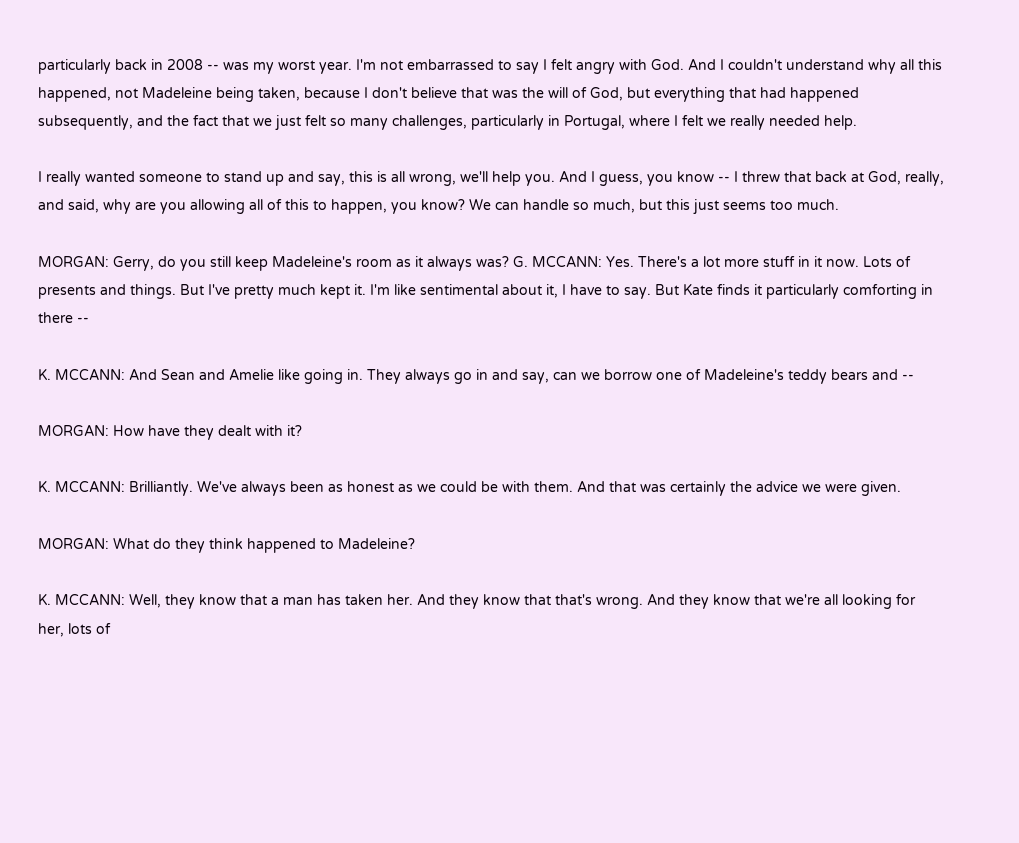particularly back in 2008 -- was my worst year. I'm not embarrassed to say I felt angry with God. And I couldn't understand why all this happened, not Madeleine being taken, because I don't believe that was the will of God, but everything that had happened subsequently, and the fact that we just felt so many challenges, particularly in Portugal, where I felt we really needed help.

I really wanted someone to stand up and say, this is all wrong, we'll help you. And I guess, you know -- I threw that back at God, really, and said, why are you allowing all of this to happen, you know? We can handle so much, but this just seems too much.

MORGAN: Gerry, do you still keep Madeleine's room as it always was? G. MCCANN: Yes. There's a lot more stuff in it now. Lots of presents and things. But I've pretty much kept it. I'm like sentimental about it, I have to say. But Kate finds it particularly comforting in there --

K. MCCANN: And Sean and Amelie like going in. They always go in and say, can we borrow one of Madeleine's teddy bears and --

MORGAN: How have they dealt with it?

K. MCCANN: Brilliantly. We've always been as honest as we could be with them. And that was certainly the advice we were given.

MORGAN: What do they think happened to Madeleine?

K. MCCANN: Well, they know that a man has taken her. And they know that that's wrong. And they know that we're all looking for her, lots of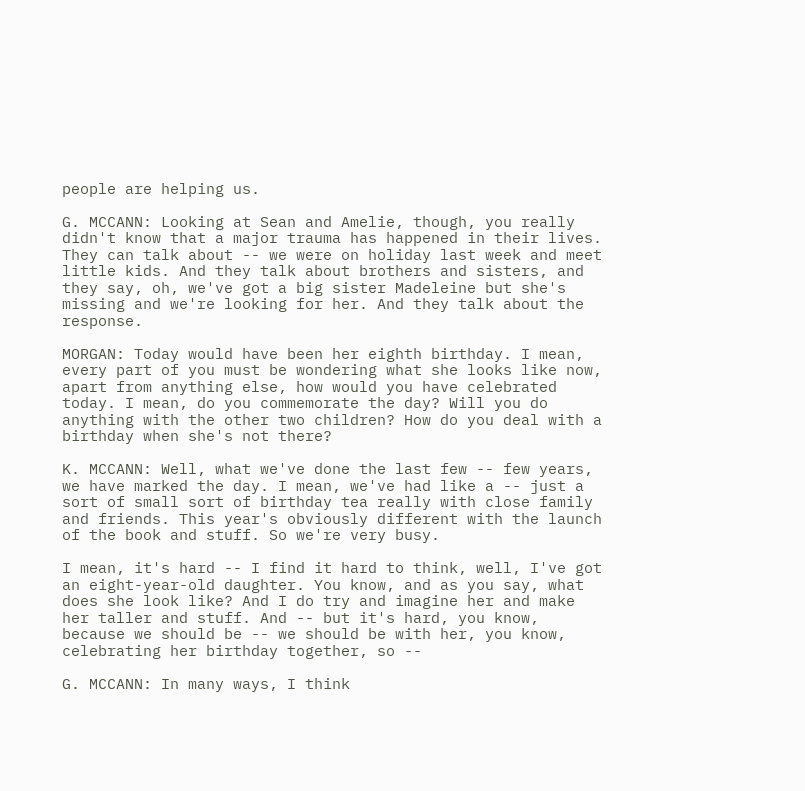people are helping us.

G. MCCANN: Looking at Sean and Amelie, though, you really didn't know that a major trauma has happened in their lives. They can talk about -- we were on holiday last week and meet little kids. And they talk about brothers and sisters, and they say, oh, we've got a big sister Madeleine but she's missing and we're looking for her. And they talk about the response.

MORGAN: Today would have been her eighth birthday. I mean, every part of you must be wondering what she looks like now, apart from anything else, how would you have celebrated today. I mean, do you commemorate the day? Will you do anything with the other two children? How do you deal with a birthday when she's not there?

K. MCCANN: Well, what we've done the last few -- few years, we have marked the day. I mean, we've had like a -- just a sort of small sort of birthday tea really with close family and friends. This year's obviously different with the launch of the book and stuff. So we're very busy.

I mean, it's hard -- I find it hard to think, well, I've got an eight-year-old daughter. You know, and as you say, what does she look like? And I do try and imagine her and make her taller and stuff. And -- but it's hard, you know, because we should be -- we should be with her, you know, celebrating her birthday together, so --

G. MCCANN: In many ways, I think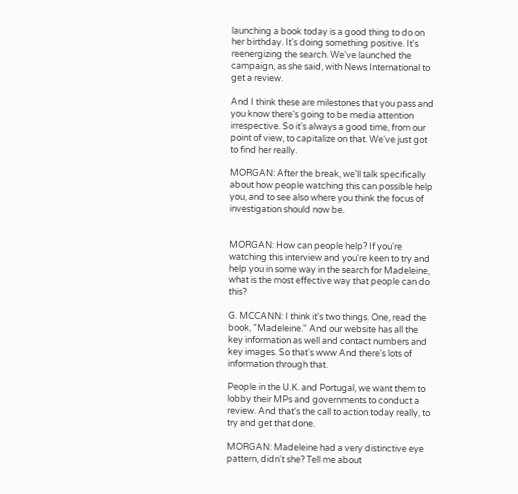launching a book today is a good thing to do on her birthday. It's doing something positive. It's reenergizing the search. We've launched the campaign, as she said, with News International to get a review.

And I think these are milestones that you pass and you know there's going to be media attention irrespective. So it's always a good time, from our point of view, to capitalize on that. We've just got to find her really.

MORGAN: After the break, we'll talk specifically about how people watching this can possible help you, and to see also where you think the focus of investigation should now be.


MORGAN: How can people help? If you're watching this interview and you're keen to try and help you in some way in the search for Madeleine, what is the most effective way that people can do this?

G. MCCANN: I think it's two things. One, read the book, "Madeleine." And our website has all the key information as well and contact numbers and key images. So that's www And there's lots of information through that.

People in the U.K. and Portugal, we want them to lobby their MPs and governments to conduct a review. And that's the call to action today really, to try and get that done.

MORGAN: Madeleine had a very distinctive eye pattern, didn't she? Tell me about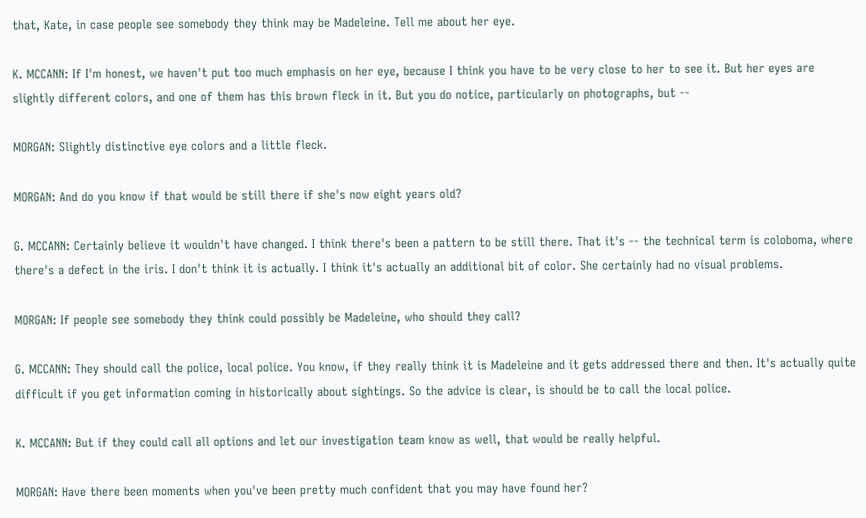that, Kate, in case people see somebody they think may be Madeleine. Tell me about her eye.

K. MCCANN: If I'm honest, we haven't put too much emphasis on her eye, because I think you have to be very close to her to see it. But her eyes are slightly different colors, and one of them has this brown fleck in it. But you do notice, particularly on photographs, but --

MORGAN: Slightly distinctive eye colors and a little fleck.

MORGAN: And do you know if that would be still there if she's now eight years old?

G. MCCANN: Certainly believe it wouldn't have changed. I think there's been a pattern to be still there. That it's -- the technical term is coloboma, where there's a defect in the iris. I don't think it is actually. I think it's actually an additional bit of color. She certainly had no visual problems.

MORGAN: If people see somebody they think could possibly be Madeleine, who should they call?

G. MCCANN: They should call the police, local police. You know, if they really think it is Madeleine and it gets addressed there and then. It's actually quite difficult if you get information coming in historically about sightings. So the advice is clear, is should be to call the local police.

K. MCCANN: But if they could call all options and let our investigation team know as well, that would be really helpful.

MORGAN: Have there been moments when you've been pretty much confident that you may have found her?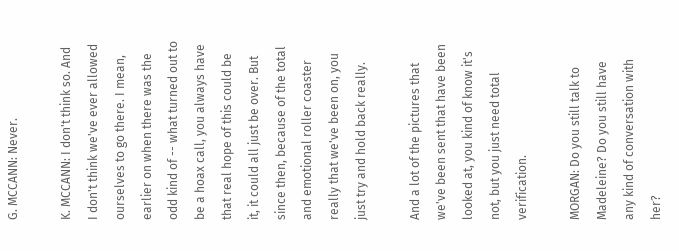G. MCCANN: Never.

K. MCCANN: I don't think so. And I don't think we've ever allowed ourselves to go there. I mean, earlier on when there was the odd kind of -- what turned out to be a hoax call, you always have that real hope of this could be it, it could all just be over. But since then, because of the total and emotional roller coaster really that we've been on, you just try and hold back really.

And a lot of the pictures that we've been sent that have been looked at, you kind of know it's not, but you just need total verification.

MORGAN: Do you still talk to Madeleine? Do you still have any kind of conversation with her?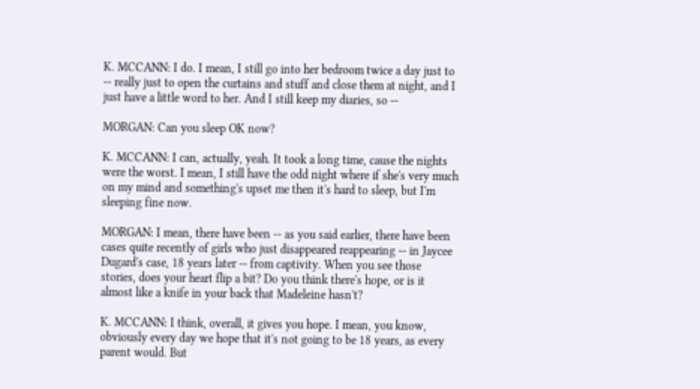K. MCCANN: I do. I mean, I still go into her bedroom twice a day just to -- really just to open the curtains and stuff and close them at night, and I just have a little word to her. And I still keep my diaries, so --

MORGAN: Can you sleep OK now?

K. MCCANN: I can, actually, yeah. It took a long time, cause the nights were the worst. I mean, I still have the odd night where if she's very much on my mind and something's upset me then it's hard to sleep, but I'm sleeping fine now.

MORGAN: I mean, there have been -- as you said earlier, there have been cases quite recently of girls who just disappeared reappearing -- in Jaycee Dugard's case, 18 years later -- from captivity. When you see those stories, does your heart flip a bit? Do you think there's hope, or is it almost like a knife in your back that Madeleine hasn't?

K. MCCANN: I think, overall, it gives you hope. I mean, you know, obviously every day we hope that it's not going to be 18 years, as every parent would. But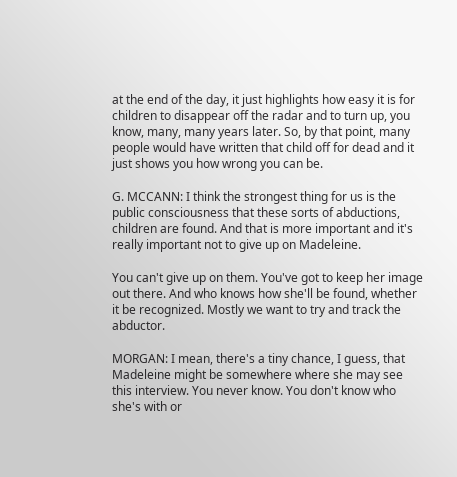at the end of the day, it just highlights how easy it is for children to disappear off the radar and to turn up, you know, many, many years later. So, by that point, many people would have written that child off for dead and it just shows you how wrong you can be.

G. MCCANN: I think the strongest thing for us is the public consciousness that these sorts of abductions, children are found. And that is more important and it's really important not to give up on Madeleine.

You can't give up on them. You've got to keep her image out there. And who knows how she'll be found, whether it be recognized. Mostly we want to try and track the abductor.

MORGAN: I mean, there's a tiny chance, I guess, that Madeleine might be somewhere where she may see this interview. You never know. You don't know who she's with or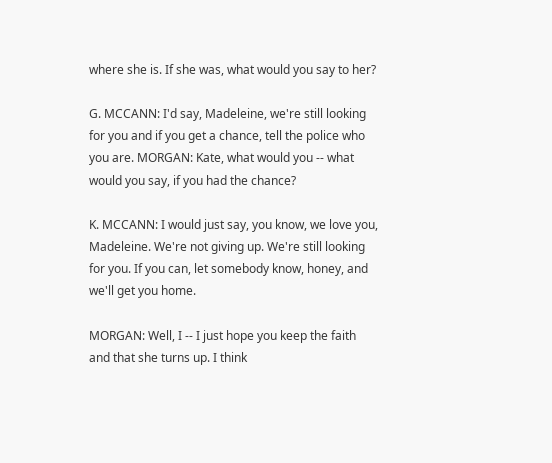where she is. If she was, what would you say to her?

G. MCCANN: I'd say, Madeleine, we're still looking for you and if you get a chance, tell the police who you are. MORGAN: Kate, what would you -- what would you say, if you had the chance?

K. MCCANN: I would just say, you know, we love you, Madeleine. We're not giving up. We're still looking for you. If you can, let somebody know, honey, and we'll get you home.

MORGAN: Well, I -- I just hope you keep the faith and that she turns up. I think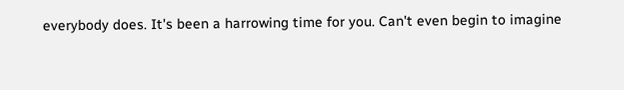everybody does. It's been a harrowing time for you. Can't even begin to imagine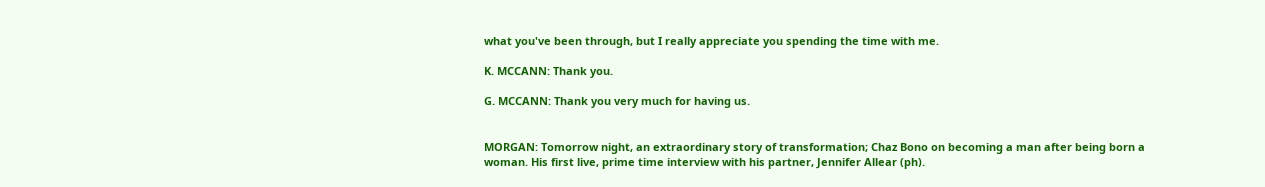what you've been through, but I really appreciate you spending the time with me.

K. MCCANN: Thank you.

G. MCCANN: Thank you very much for having us.


MORGAN: Tomorrow night, an extraordinary story of transformation; Chaz Bono on becoming a man after being born a woman. His first live, prime time interview with his partner, Jennifer Allear (ph).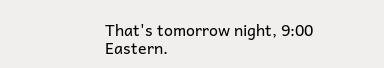That's tomorrow night, 9:00 Eastern.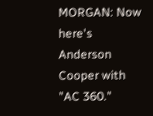MORGAN: Now here's Anderson Cooper with "AC 360."